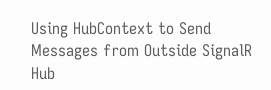Using HubContext to Send Messages from Outside SignalR Hub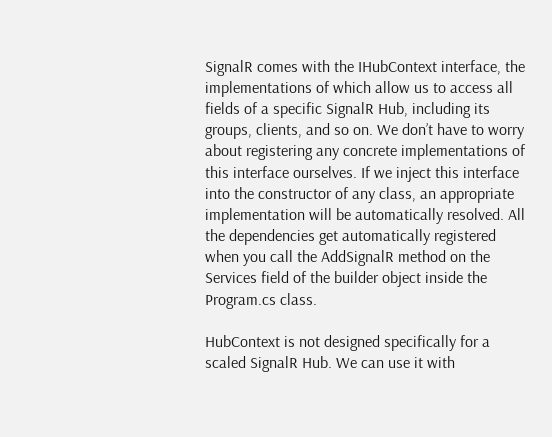SignalR comes with the IHubContext interface, the implementations of which allow us to access all fields of a specific SignalR Hub, including its groups, clients, and so on. We don’t have to worry about registering any concrete implementations of this interface ourselves. If we inject this interface into the constructor of any class, an appropriate implementation will be automatically resolved. All the dependencies get automatically registered when you call the AddSignalR method on the Services field of the builder object inside the Program.cs class.

HubContext is not designed specifically for a scaled SignalR Hub. We can use it with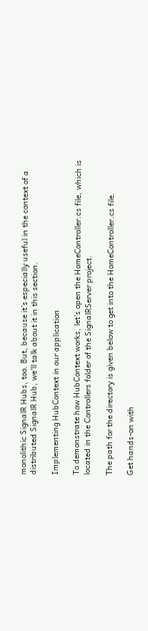monolithic SignalR Hubs, too. But, because it’s especially useful in the context of a distributed SignalR Hub, we'll talk about it in this section.

Implementing HubContext in our application

To demonstrate how HubContext works, let's open the HomeController.cs file, which is located in the Controllers folder of the SignalRServer project.

The path for the directory is given below to get into the HomeController.cs file.

Get hands-on with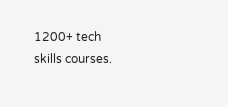1200+ tech skills courses.